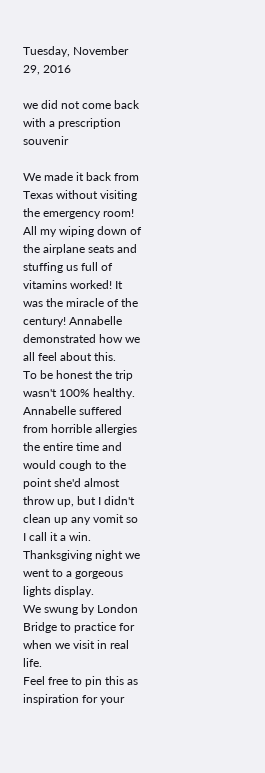Tuesday, November 29, 2016

we did not come back with a prescription souvenir

We made it back from Texas without visiting the emergency room! All my wiping down of the airplane seats and stuffing us full of vitamins worked! It was the miracle of the century! Annabelle demonstrated how we all feel about this.
To be honest the trip wasn't 100% healthy. Annabelle suffered from horrible allergies the entire time and would cough to the point she'd almost throw up, but I didn't clean up any vomit so I call it a win.
Thanksgiving night we went to a gorgeous lights display.
We swung by London Bridge to practice for when we visit in real life.
Feel free to pin this as inspiration for your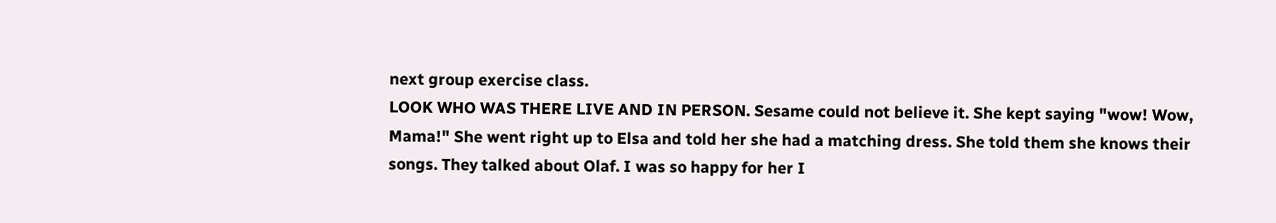next group exercise class.
LOOK WHO WAS THERE LIVE AND IN PERSON. Sesame could not believe it. She kept saying "wow! Wow, Mama!" She went right up to Elsa and told her she had a matching dress. She told them she knows their songs. They talked about Olaf. I was so happy for her I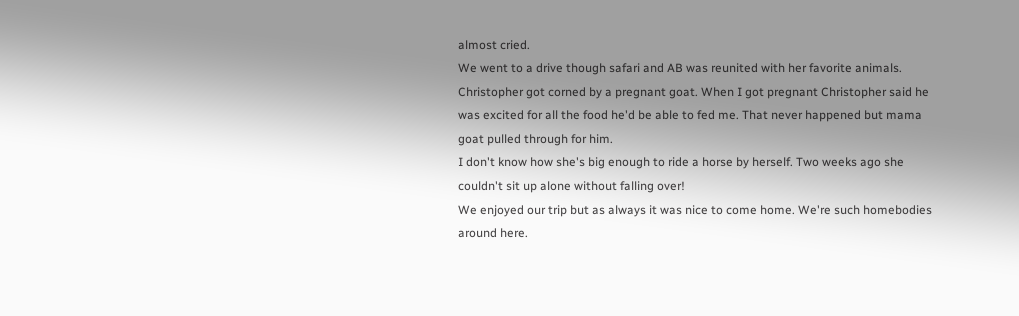almost cried.
We went to a drive though safari and AB was reunited with her favorite animals.
Christopher got corned by a pregnant goat. When I got pregnant Christopher said he was excited for all the food he'd be able to fed me. That never happened but mama goat pulled through for him.
I don't know how she's big enough to ride a horse by herself. Two weeks ago she couldn't sit up alone without falling over!
We enjoyed our trip but as always it was nice to come home. We're such homebodies around here.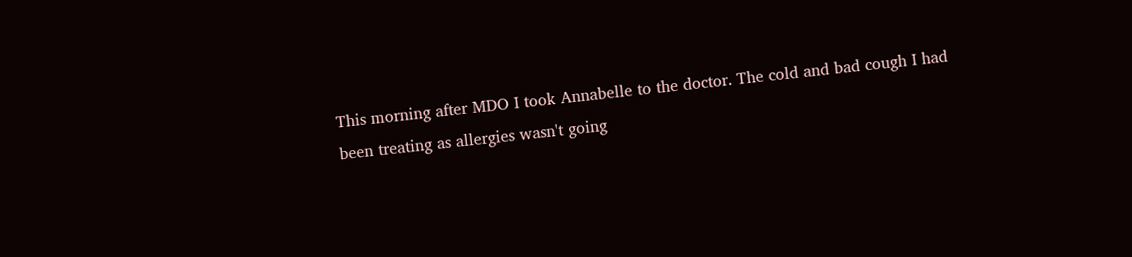This morning after MDO I took Annabelle to the doctor. The cold and bad cough I had been treating as allergies wasn't going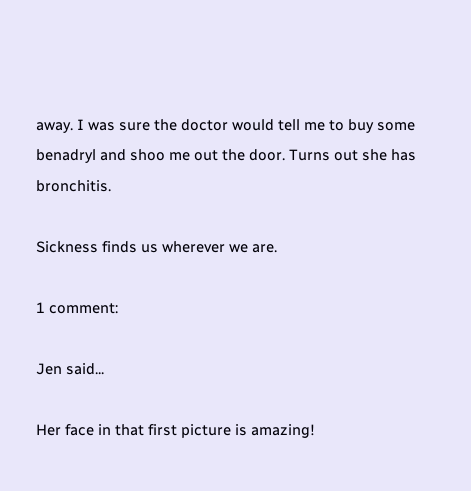away. I was sure the doctor would tell me to buy some benadryl and shoo me out the door. Turns out she has bronchitis.

Sickness finds us wherever we are.

1 comment:

Jen said...

Her face in that first picture is amazing!